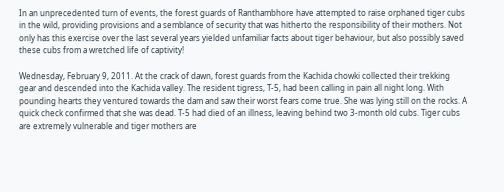In an unprecedented turn of events, the forest guards of Ranthambhore have attempted to raise orphaned tiger cubs in the wild, providing provisions and a semblance of security that was hitherto the responsibility of their mothers. Not only has this exercise over the last several years yielded unfamiliar facts about tiger behaviour, but also possibly saved these cubs from a wretched life of captivity!

Wednesday, February 9, 2011. At the crack of dawn, forest guards from the Kachida chowki collected their trekking gear and descended into the Kachida valley. The resident tigress, T-5, had been calling in pain all night long. With pounding hearts they ventured towards the dam and saw their worst fears come true. She was lying still on the rocks. A quick check confirmed that she was dead. T-5 had died of an illness, leaving behind two 3-month old cubs. Tiger cubs are extremely vulnerable and tiger mothers are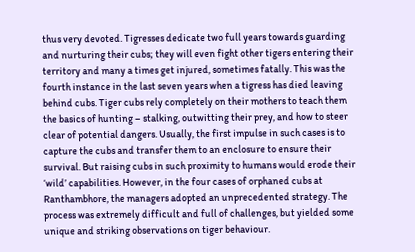thus very devoted. Tigresses dedicate two full years towards guarding and nurturing their cubs; they will even fight other tigers entering their territory and many a times get injured, sometimes fatally. This was the fourth instance in the last seven years when a tigress has died leaving behind cubs. Tiger cubs rely completely on their mothers to teach them the basics of hunting – stalking, outwitting their prey, and how to steer clear of potential dangers. Usually, the first impulse in such cases is to capture the cubs and transfer them to an enclosure to ensure their survival. But raising cubs in such proximity to humans would erode their ‘wild’ capabilities. However, in the four cases of orphaned cubs at Ranthambhore, the managers adopted an unprecedented strategy. The process was extremely difficult and full of challenges, but yielded some unique and striking observations on tiger behaviour.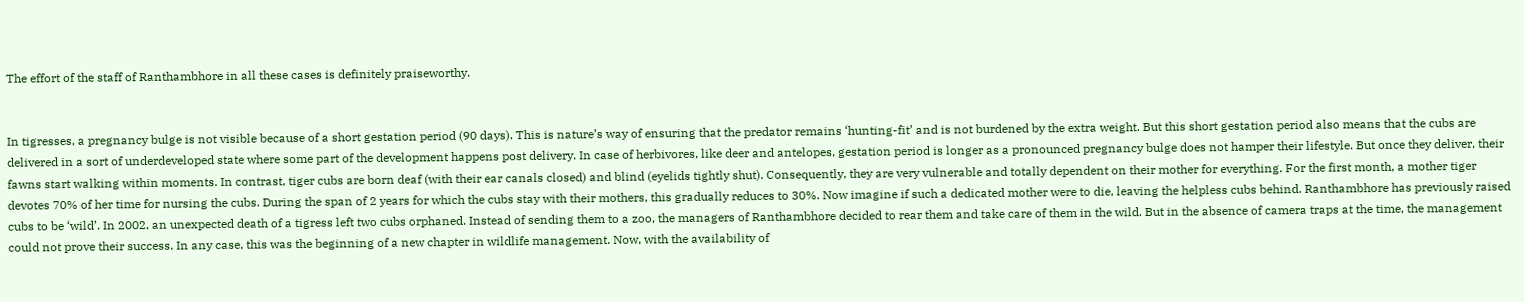The effort of the staff of Ranthambhore in all these cases is definitely praiseworthy.


In tigresses, a pregnancy bulge is not visible because of a short gestation period (90 days). This is nature’s way of ensuring that the predator remains ‘hunting-fit’ and is not burdened by the extra weight. But this short gestation period also means that the cubs are delivered in a sort of underdeveloped state where some part of the development happens post delivery. In case of herbivores, like deer and antelopes, gestation period is longer as a pronounced pregnancy bulge does not hamper their lifestyle. But once they deliver, their fawns start walking within moments. In contrast, tiger cubs are born deaf (with their ear canals closed) and blind (eyelids tightly shut). Consequently, they are very vulnerable and totally dependent on their mother for everything. For the first month, a mother tiger devotes 70% of her time for nursing the cubs. During the span of 2 years for which the cubs stay with their mothers, this gradually reduces to 30%. Now imagine if such a dedicated mother were to die, leaving the helpless cubs behind. Ranthambhore has previously raised cubs to be ‘wild’. In 2002, an unexpected death of a tigress left two cubs orphaned. Instead of sending them to a zoo, the managers of Ranthambhore decided to rear them and take care of them in the wild. But in the absence of camera traps at the time, the management could not prove their success. In any case, this was the beginning of a new chapter in wildlife management. Now, with the availability of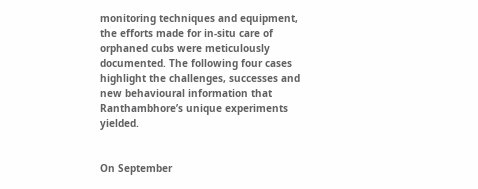monitoring techniques and equipment, the efforts made for in-situ care of orphaned cubs were meticulously documented. The following four cases highlight the challenges, successes and new behavioural information that Ranthambhore’s unique experiments yielded.


On September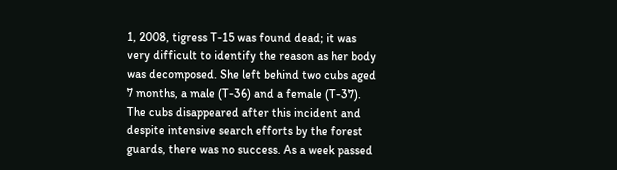1, 2008, tigress T-15 was found dead; it was very difficult to identify the reason as her body was decomposed. She left behind two cubs aged 7 months, a male (T-36) and a female (T-37). The cubs disappeared after this incident and despite intensive search efforts by the forest guards, there was no success. As a week passed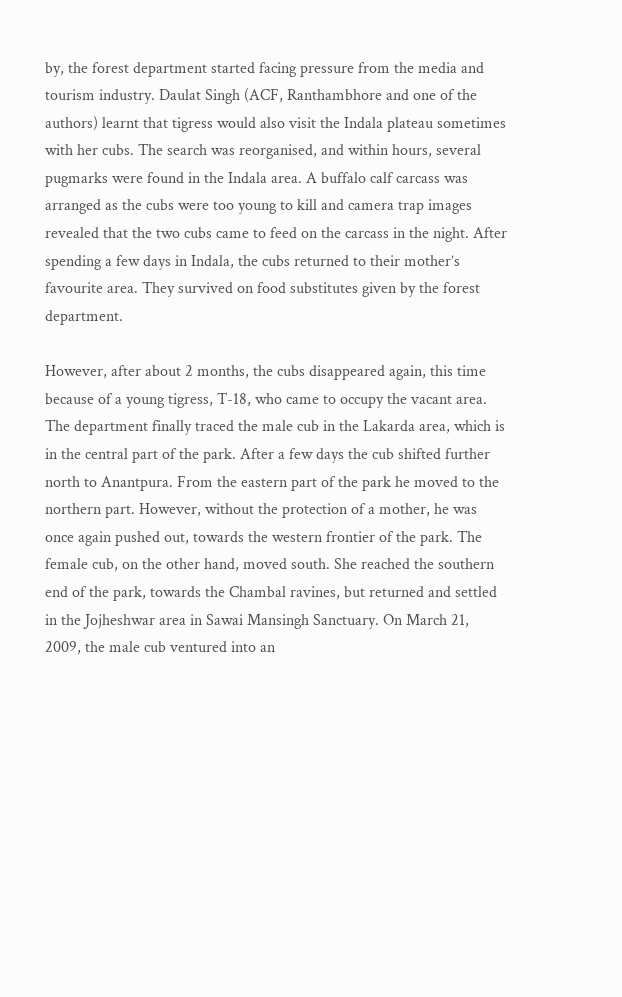by, the forest department started facing pressure from the media and tourism industry. Daulat Singh (ACF, Ranthambhore and one of the authors) learnt that tigress would also visit the Indala plateau sometimes with her cubs. The search was reorganised, and within hours, several pugmarks were found in the Indala area. A buffalo calf carcass was arranged as the cubs were too young to kill and camera trap images revealed that the two cubs came to feed on the carcass in the night. After spending a few days in Indala, the cubs returned to their mother’s favourite area. They survived on food substitutes given by the forest department.

However, after about 2 months, the cubs disappeared again, this time because of a young tigress, T-18, who came to occupy the vacant area. The department finally traced the male cub in the Lakarda area, which is in the central part of the park. After a few days the cub shifted further north to Anantpura. From the eastern part of the park he moved to the northern part. However, without the protection of a mother, he was once again pushed out, towards the western frontier of the park. The female cub, on the other hand, moved south. She reached the southern end of the park, towards the Chambal ravines, but returned and settled in the Jojheshwar area in Sawai Mansingh Sanctuary. On March 21, 2009, the male cub ventured into an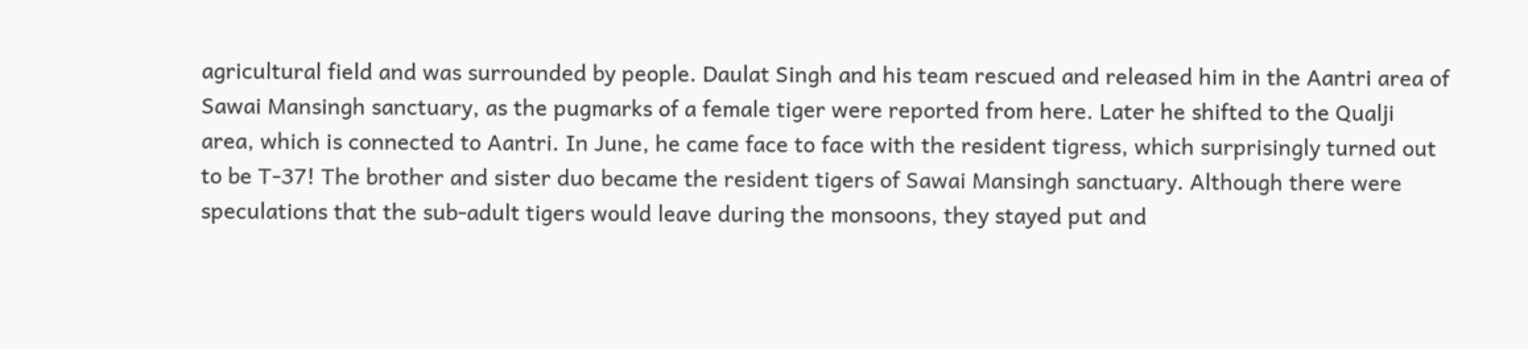agricultural field and was surrounded by people. Daulat Singh and his team rescued and released him in the Aantri area of Sawai Mansingh sanctuary, as the pugmarks of a female tiger were reported from here. Later he shifted to the Qualji area, which is connected to Aantri. In June, he came face to face with the resident tigress, which surprisingly turned out to be T-37! The brother and sister duo became the resident tigers of Sawai Mansingh sanctuary. Although there were speculations that the sub-adult tigers would leave during the monsoons, they stayed put and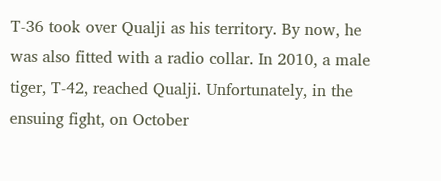T-36 took over Qualji as his territory. By now, he was also fitted with a radio collar. In 2010, a male tiger, T-42, reached Qualji. Unfortunately, in the ensuing fight, on October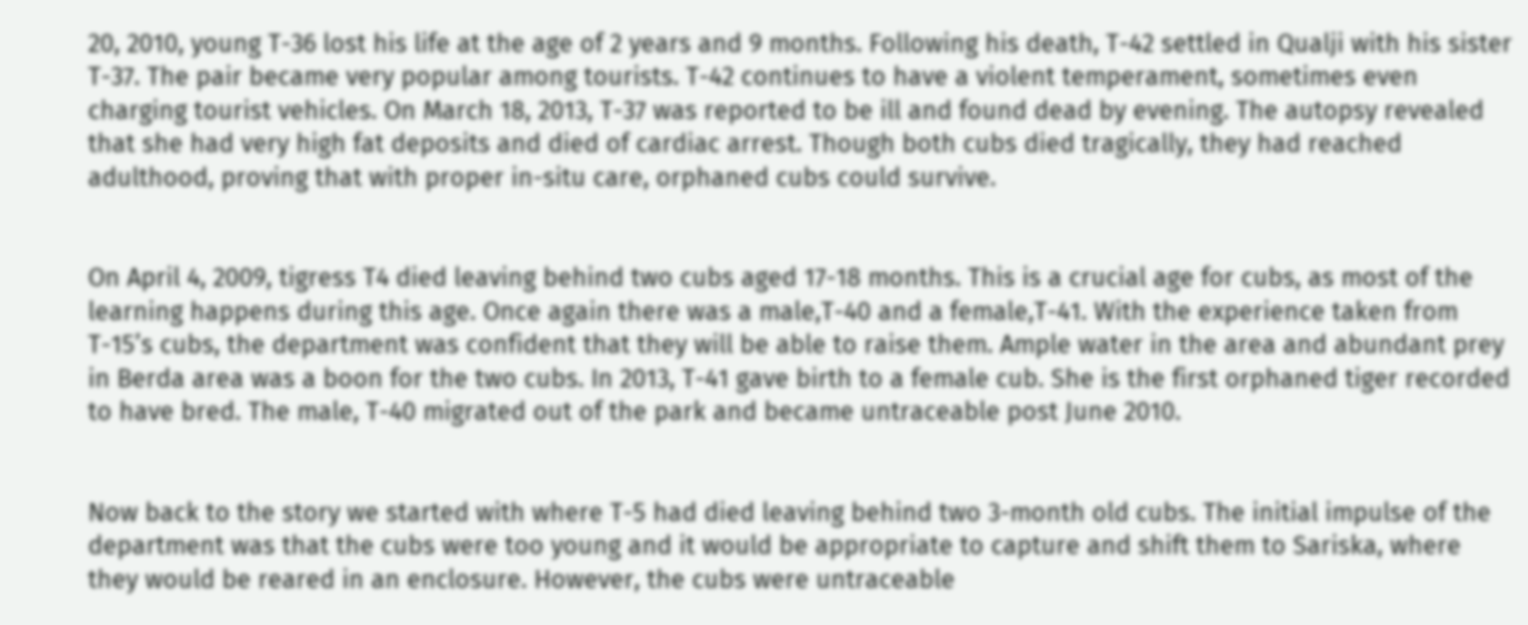20, 2010, young T-36 lost his life at the age of 2 years and 9 months. Following his death, T-42 settled in Qualji with his sister T-37. The pair became very popular among tourists. T-42 continues to have a violent temperament, sometimes even charging tourist vehicles. On March 18, 2013, T-37 was reported to be ill and found dead by evening. The autopsy revealed that she had very high fat deposits and died of cardiac arrest. Though both cubs died tragically, they had reached adulthood, proving that with proper in-situ care, orphaned cubs could survive.


On April 4, 2009, tigress T4 died leaving behind two cubs aged 17-18 months. This is a crucial age for cubs, as most of the learning happens during this age. Once again there was a male,T-40 and a female,T-41. With the experience taken from T-15’s cubs, the department was confident that they will be able to raise them. Ample water in the area and abundant prey in Berda area was a boon for the two cubs. In 2013, T-41 gave birth to a female cub. She is the first orphaned tiger recorded to have bred. The male, T-40 migrated out of the park and became untraceable post June 2010.


Now back to the story we started with where T-5 had died leaving behind two 3-month old cubs. The initial impulse of the department was that the cubs were too young and it would be appropriate to capture and shift them to Sariska, where they would be reared in an enclosure. However, the cubs were untraceable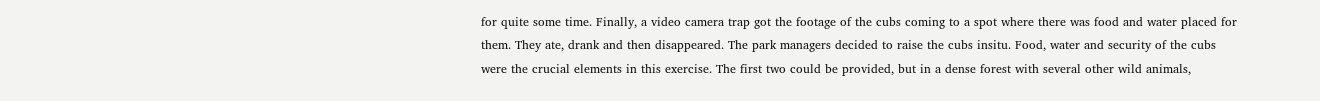for quite some time. Finally, a video camera trap got the footage of the cubs coming to a spot where there was food and water placed for them. They ate, drank and then disappeared. The park managers decided to raise the cubs insitu. Food, water and security of the cubs were the crucial elements in this exercise. The first two could be provided, but in a dense forest with several other wild animals,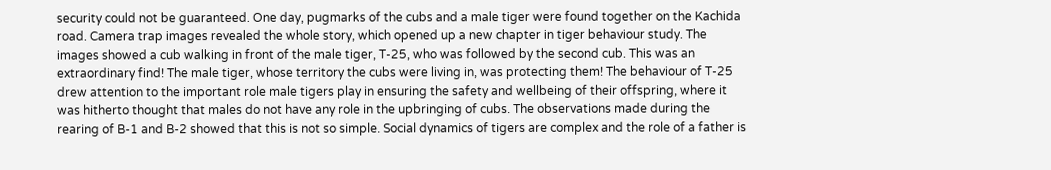security could not be guaranteed. One day, pugmarks of the cubs and a male tiger were found together on the Kachida road. Camera trap images revealed the whole story, which opened up a new chapter in tiger behaviour study. The images showed a cub walking in front of the male tiger, T-25, who was followed by the second cub. This was an extraordinary find! The male tiger, whose territory the cubs were living in, was protecting them! The behaviour of T-25 drew attention to the important role male tigers play in ensuring the safety and wellbeing of their offspring, where it was hitherto thought that males do not have any role in the upbringing of cubs. The observations made during the rearing of B-1 and B-2 showed that this is not so simple. Social dynamics of tigers are complex and the role of a father is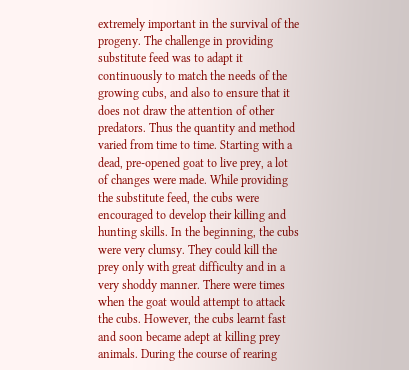extremely important in the survival of the progeny. The challenge in providing substitute feed was to adapt it continuously to match the needs of the growing cubs, and also to ensure that it does not draw the attention of other predators. Thus the quantity and method varied from time to time. Starting with a dead, pre-opened goat to live prey, a lot of changes were made. While providing the substitute feed, the cubs were encouraged to develop their killing and hunting skills. In the beginning, the cubs were very clumsy. They could kill the prey only with great difficulty and in a very shoddy manner. There were times when the goat would attempt to attack the cubs. However, the cubs learnt fast and soon became adept at killing prey animals. During the course of rearing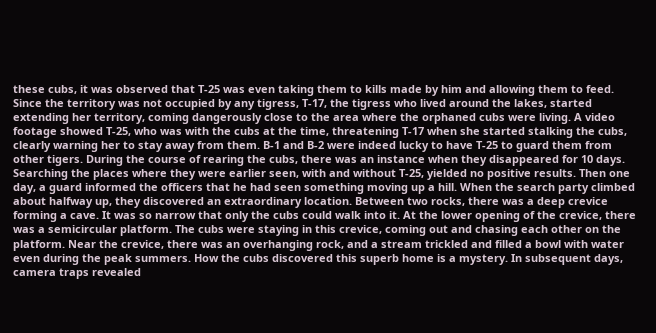these cubs, it was observed that T-25 was even taking them to kills made by him and allowing them to feed. Since the territory was not occupied by any tigress, T-17, the tigress who lived around the lakes, started extending her territory, coming dangerously close to the area where the orphaned cubs were living. A video footage showed T-25, who was with the cubs at the time, threatening T-17 when she started stalking the cubs, clearly warning her to stay away from them. B-1 and B-2 were indeed lucky to have T-25 to guard them from other tigers. During the course of rearing the cubs, there was an instance when they disappeared for 10 days. Searching the places where they were earlier seen, with and without T-25, yielded no positive results. Then one day, a guard informed the officers that he had seen something moving up a hill. When the search party climbed about halfway up, they discovered an extraordinary location. Between two rocks, there was a deep crevice forming a cave. It was so narrow that only the cubs could walk into it. At the lower opening of the crevice, there was a semicircular platform. The cubs were staying in this crevice, coming out and chasing each other on the platform. Near the crevice, there was an overhanging rock, and a stream trickled and filled a bowl with water even during the peak summers. How the cubs discovered this superb home is a mystery. In subsequent days, camera traps revealed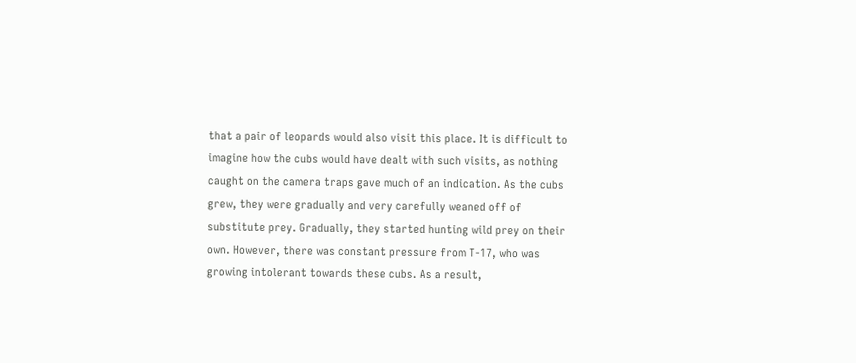that a pair of leopards would also visit this place. It is difficult to imagine how the cubs would have dealt with such visits, as nothing caught on the camera traps gave much of an indication. As the cubs grew, they were gradually and very carefully weaned off of substitute prey. Gradually, they started hunting wild prey on their own. However, there was constant pressure from T-17, who was growing intolerant towards these cubs. As a result,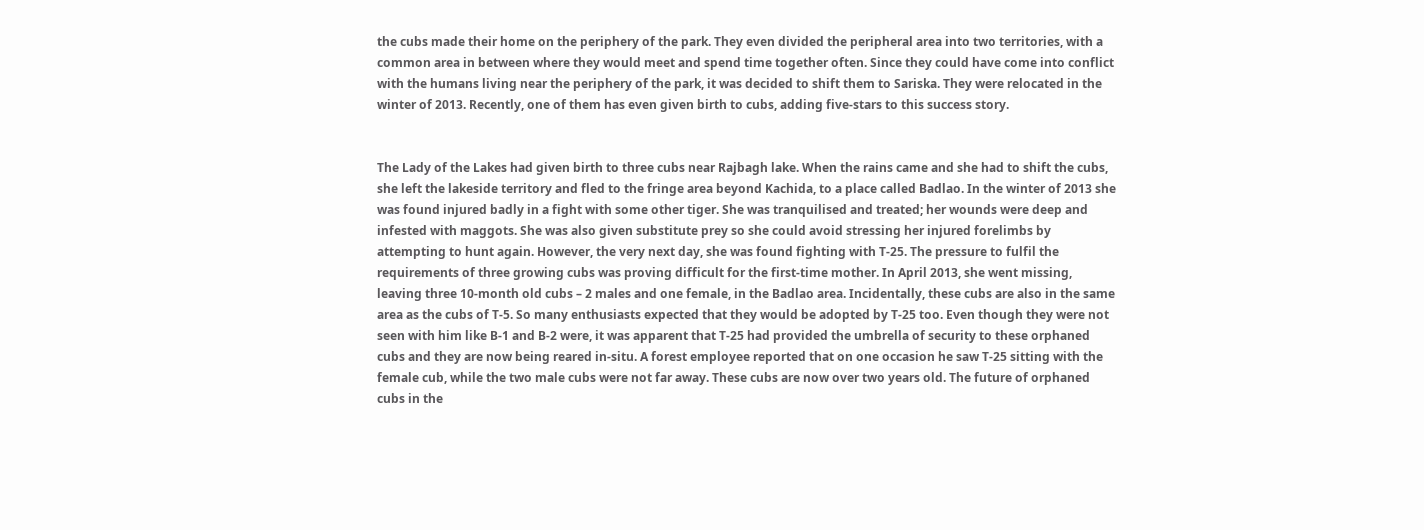the cubs made their home on the periphery of the park. They even divided the peripheral area into two territories, with a common area in between where they would meet and spend time together often. Since they could have come into conflict with the humans living near the periphery of the park, it was decided to shift them to Sariska. They were relocated in the winter of 2013. Recently, one of them has even given birth to cubs, adding five-stars to this success story.


The Lady of the Lakes had given birth to three cubs near Rajbagh lake. When the rains came and she had to shift the cubs, she left the lakeside territory and fled to the fringe area beyond Kachida, to a place called Badlao. In the winter of 2013 she was found injured badly in a fight with some other tiger. She was tranquilised and treated; her wounds were deep and infested with maggots. She was also given substitute prey so she could avoid stressing her injured forelimbs by attempting to hunt again. However, the very next day, she was found fighting with T-25. The pressure to fulfil the requirements of three growing cubs was proving difficult for the first-time mother. In April 2013, she went missing, leaving three 10-month old cubs – 2 males and one female, in the Badlao area. Incidentally, these cubs are also in the same area as the cubs of T-5. So many enthusiasts expected that they would be adopted by T-25 too. Even though they were not seen with him like B-1 and B-2 were, it was apparent that T-25 had provided the umbrella of security to these orphaned cubs and they are now being reared in-situ. A forest employee reported that on one occasion he saw T-25 sitting with the female cub, while the two male cubs were not far away. These cubs are now over two years old. The future of orphaned cubs in the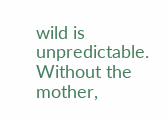wild is unpredictable. Without the mother,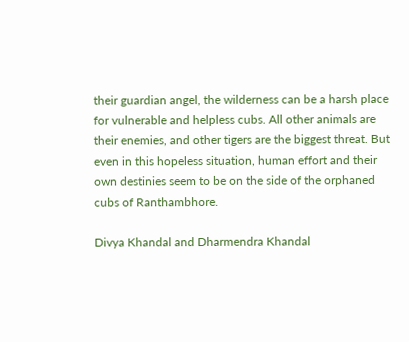their guardian angel, the wilderness can be a harsh place for vulnerable and helpless cubs. All other animals are their enemies, and other tigers are the biggest threat. But even in this hopeless situation, human effort and their own destinies seem to be on the side of the orphaned cubs of Ranthambhore.

Divya Khandal and Dharmendra Khandal